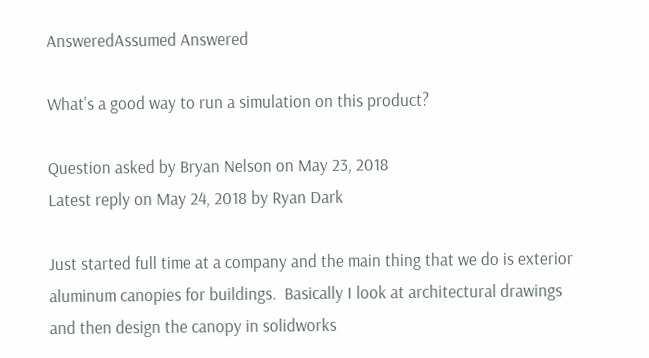AnsweredAssumed Answered

What's a good way to run a simulation on this product?

Question asked by Bryan Nelson on May 23, 2018
Latest reply on May 24, 2018 by Ryan Dark

Just started full time at a company and the main thing that we do is exterior aluminum canopies for buildings.  Basically I look at architectural drawings and then design the canopy in solidworks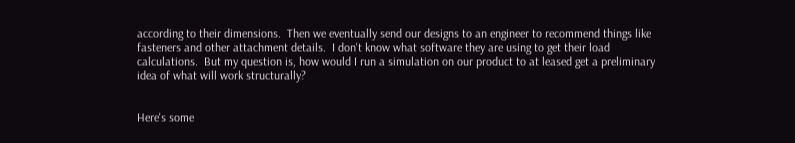according to their dimensions.  Then we eventually send our designs to an engineer to recommend things like fasteners and other attachment details.  I don't know what software they are using to get their load calculations.  But my question is, how would I run a simulation on our product to at leased get a preliminary idea of what will work structurally?


Here's some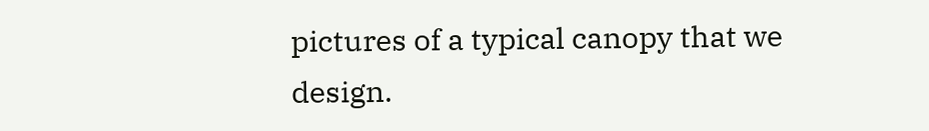pictures of a typical canopy that we design.